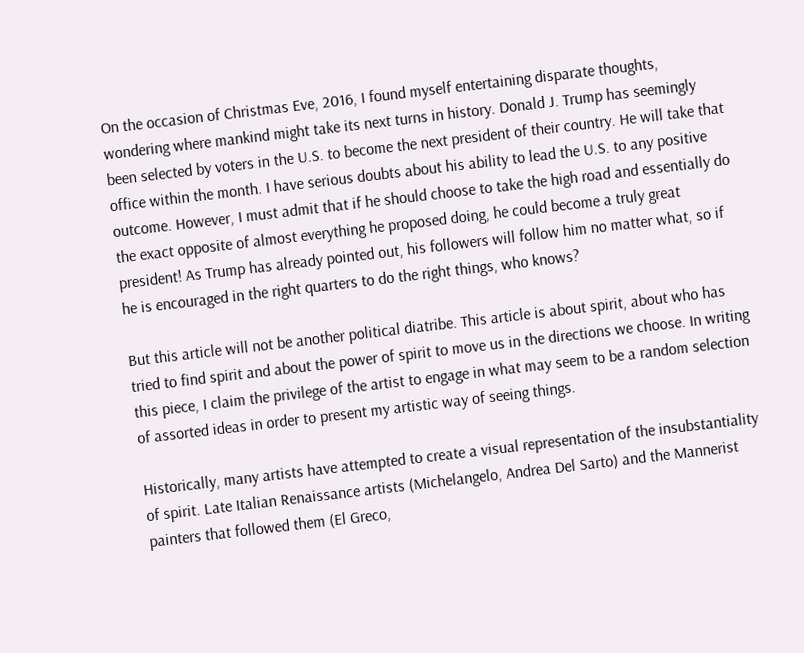On the occasion of Christmas Eve, 2016, I found myself entertaining disparate thoughts, wondering where mankind might take its next turns in history. Donald J. Trump has seemingly been selected by voters in the U.S. to become the next president of their country. He will take that office within the month. I have serious doubts about his ability to lead the U.S. to any positive outcome. However, I must admit that if he should choose to take the high road and essentially do the exact opposite of almost everything he proposed doing, he could become a truly great president! As Trump has already pointed out, his followers will follow him no matter what, so if he is encouraged in the right quarters to do the right things, who knows?

But this article will not be another political diatribe. This article is about spirit, about who has tried to find spirit and about the power of spirit to move us in the directions we choose. In writing this piece, I claim the privilege of the artist to engage in what may seem to be a random selection of assorted ideas in order to present my artistic way of seeing things.

Historically, many artists have attempted to create a visual representation of the insubstantiality of spirit. Late Italian Renaissance artists (Michelangelo, Andrea Del Sarto) and the Mannerist painters that followed them (El Greco,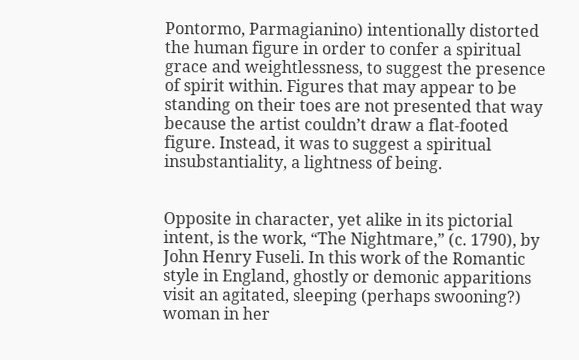Pontormo, Parmagianino) intentionally distorted the human figure in order to confer a spiritual grace and weightlessness, to suggest the presence of spirit within. Figures that may appear to be standing on their toes are not presented that way because the artist couldn’t draw a flat-footed figure. Instead, it was to suggest a spiritual insubstantiality, a lightness of being.


Opposite in character, yet alike in its pictorial intent, is the work, “The Nightmare,” (c. 1790), by John Henry Fuseli. In this work of the Romantic style in England, ghostly or demonic apparitions visit an agitated, sleeping (perhaps swooning?) woman in her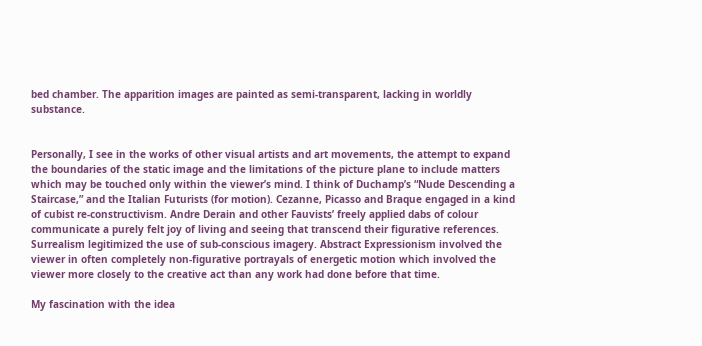bed chamber. The apparition images are painted as semi-transparent, lacking in worldly substance.


Personally, I see in the works of other visual artists and art movements, the attempt to expand the boundaries of the static image and the limitations of the picture plane to include matters which may be touched only within the viewer’s mind. I think of Duchamp’s “Nude Descending a Staircase,” and the Italian Futurists (for motion). Cezanne, Picasso and Braque engaged in a kind of cubist re-constructivism. Andre Derain and other Fauvists’ freely applied dabs of colour communicate a purely felt joy of living and seeing that transcend their figurative references. Surrealism legitimized the use of sub-conscious imagery. Abstract Expressionism involved the viewer in often completely non-figurative portrayals of energetic motion which involved the viewer more closely to the creative act than any work had done before that time.

My fascination with the idea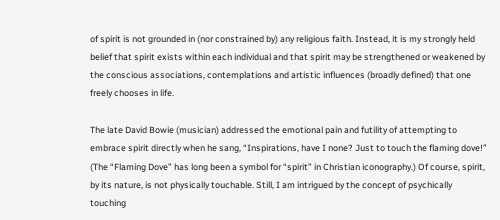of spirit is not grounded in (nor constrained by) any religious faith. Instead, it is my strongly held belief that spirit exists within each individual and that spirit may be strengthened or weakened by the conscious associations, contemplations and artistic influences (broadly defined) that one freely chooses in life.

The late David Bowie (musician) addressed the emotional pain and futility of attempting to embrace spirit directly when he sang, “Inspirations, have I none? Just to touch the flaming dove!” (The “Flaming Dove” has long been a symbol for “spirit” in Christian iconography.) Of course, spirit, by its nature, is not physically touchable. Still, I am intrigued by the concept of psychically touching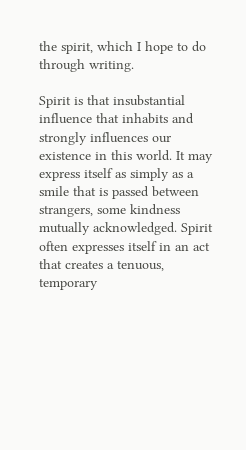the spirit, which I hope to do through writing.

Spirit is that insubstantial influence that inhabits and strongly influences our existence in this world. It may express itself as simply as a smile that is passed between strangers, some kindness mutually acknowledged. Spirit often expresses itself in an act that creates a tenuous, temporary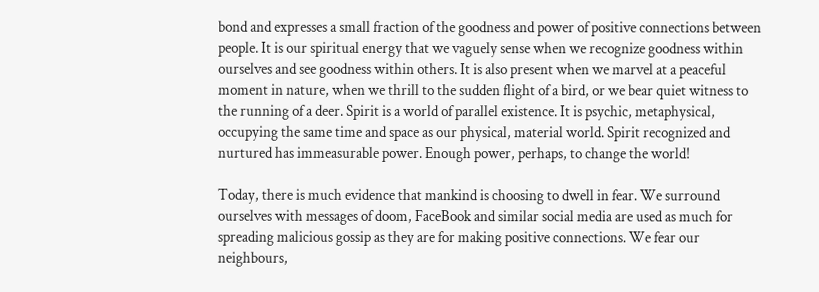bond and expresses a small fraction of the goodness and power of positive connections between people. It is our spiritual energy that we vaguely sense when we recognize goodness within ourselves and see goodness within others. It is also present when we marvel at a peaceful moment in nature, when we thrill to the sudden flight of a bird, or we bear quiet witness to the running of a deer. Spirit is a world of parallel existence. It is psychic, metaphysical, occupying the same time and space as our physical, material world. Spirit recognized and nurtured has immeasurable power. Enough power, perhaps, to change the world!

Today, there is much evidence that mankind is choosing to dwell in fear. We surround ourselves with messages of doom, FaceBook and similar social media are used as much for spreading malicious gossip as they are for making positive connections. We fear our neighbours,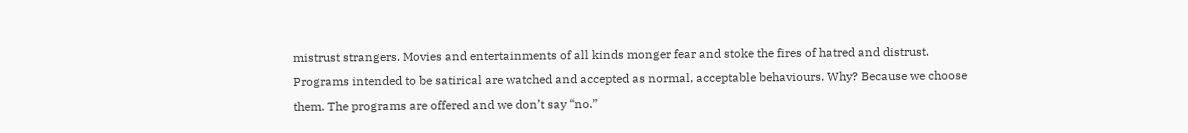mistrust strangers. Movies and entertainments of all kinds monger fear and stoke the fires of hatred and distrust. Programs intended to be satirical are watched and accepted as normal, acceptable behaviours. Why? Because we choose them. The programs are offered and we don’t say “no.”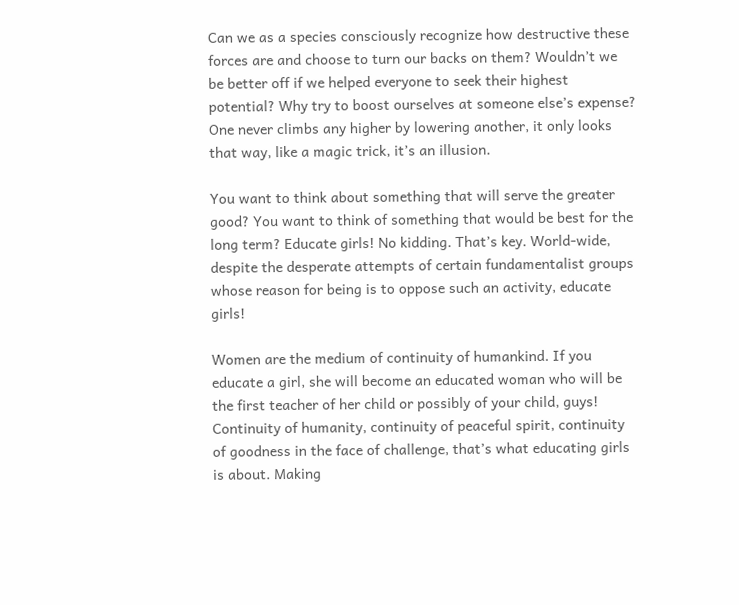Can we as a species consciously recognize how destructive these forces are and choose to turn our backs on them? Wouldn’t we be better off if we helped everyone to seek their highest potential? Why try to boost ourselves at someone else’s expense? One never climbs any higher by lowering another, it only looks that way, like a magic trick, it’s an illusion.

You want to think about something that will serve the greater good? You want to think of something that would be best for the long term? Educate girls! No kidding. That’s key. World-wide, despite the desperate attempts of certain fundamentalist groups whose reason for being is to oppose such an activity, educate girls!

Women are the medium of continuity of humankind. If you educate a girl, she will become an educated woman who will be the first teacher of her child or possibly of your child, guys! Continuity of humanity, continuity of peaceful spirit, continuity of goodness in the face of challenge, that’s what educating girls is about. Making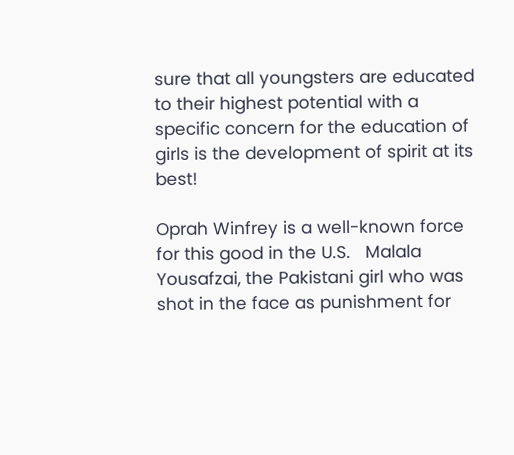sure that all youngsters are educated to their highest potential with a specific concern for the education of girls is the development of spirit at its best!

Oprah Winfrey is a well-known force for this good in the U.S.   Malala Yousafzai, the Pakistani girl who was shot in the face as punishment for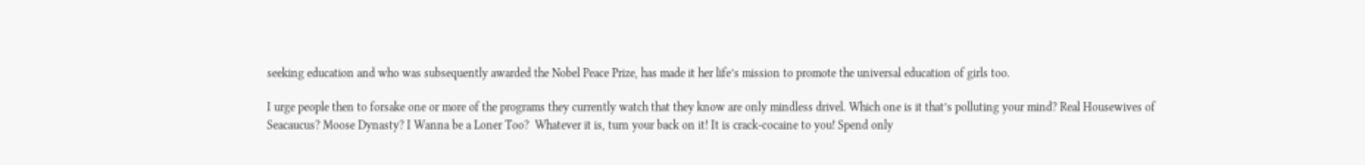seeking education and who was subsequently awarded the Nobel Peace Prize, has made it her life’s mission to promote the universal education of girls too.

I urge people then to forsake one or more of the programs they currently watch that they know are only mindless drivel. Which one is it that’s polluting your mind? Real Housewives of Seacaucus? Moose Dynasty? I Wanna be a Loner Too?  Whatever it is, turn your back on it! It is crack-cocaine to you! Spend only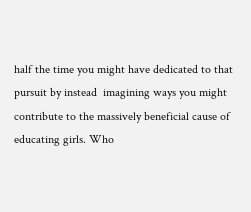half the time you might have dedicated to that pursuit by instead  imagining ways you might contribute to the massively beneficial cause of educating girls. Who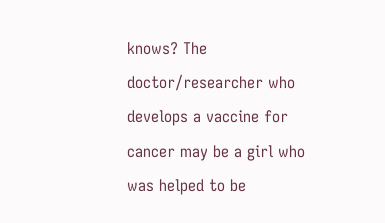knows? The doctor/researcher who develops a vaccine for cancer may be a girl who was helped to be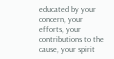educated by your concern, your efforts, your contributions to the cause, your spirit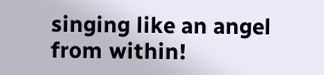singing like an angel from within!